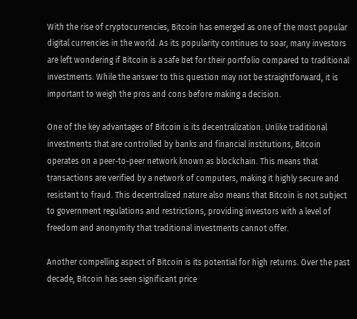With the rise of cryptocurrencies, Bitcoin has emerged as one of the most popular digital currencies in the world. As its popularity continues to soar, many investors are left wondering if Bitcoin is a safe bet for their portfolio compared to traditional investments. While the answer to this question may not be straightforward, it is important to weigh the pros and cons before making a decision.

One of the key advantages of Bitcoin is its decentralization. Unlike traditional investments that are controlled by banks and financial institutions, Bitcoin operates on a peer-to-peer network known as blockchain. This means that transactions are verified by a network of computers, making it highly secure and resistant to fraud. This decentralized nature also means that Bitcoin is not subject to government regulations and restrictions, providing investors with a level of freedom and anonymity that traditional investments cannot offer.

Another compelling aspect of Bitcoin is its potential for high returns. Over the past decade, Bitcoin has seen significant price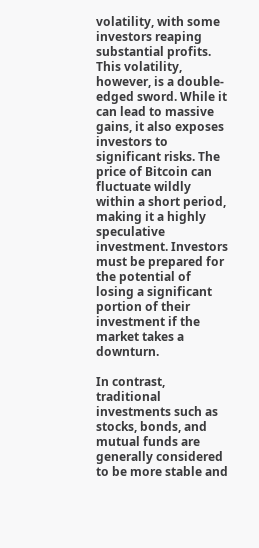volatility, with some investors reaping substantial profits. This volatility, however, is a double-edged sword. While it can lead to massive gains, it also exposes investors to significant risks. The price of Bitcoin can fluctuate wildly within a short period, making it a highly speculative investment. Investors must be prepared for the potential of losing a significant portion of their investment if the market takes a downturn.

In contrast, traditional investments such as stocks, bonds, and mutual funds are generally considered to be more stable and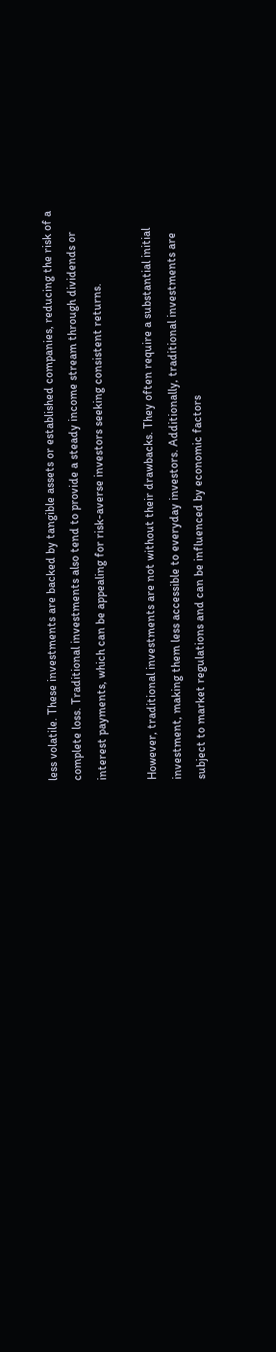less volatile. These investments are backed by tangible assets or established companies, reducing the risk of a complete loss. Traditional investments also tend to provide a steady income stream through dividends or interest payments, which can be appealing for risk-averse investors seeking consistent returns.

However, traditional investments are not without their drawbacks. They often require a substantial initial investment, making them less accessible to everyday investors. Additionally, traditional investments are subject to market regulations and can be influenced by economic factors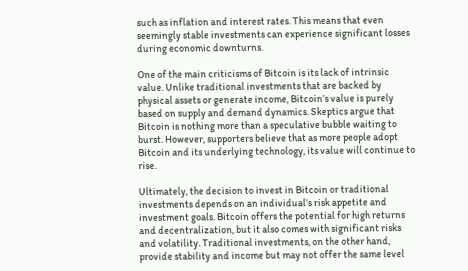such as inflation and interest rates. This means that even seemingly stable investments can experience significant losses during economic downturns.

One of the main criticisms of Bitcoin is its lack of intrinsic value. Unlike traditional investments that are backed by physical assets or generate income, Bitcoin’s value is purely based on supply and demand dynamics. Skeptics argue that Bitcoin is nothing more than a speculative bubble waiting to burst. However, supporters believe that as more people adopt Bitcoin and its underlying technology, its value will continue to rise.

Ultimately, the decision to invest in Bitcoin or traditional investments depends on an individual’s risk appetite and investment goals. Bitcoin offers the potential for high returns and decentralization, but it also comes with significant risks and volatility. Traditional investments, on the other hand, provide stability and income but may not offer the same level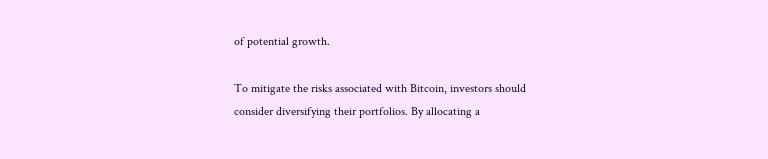of potential growth.

To mitigate the risks associated with Bitcoin, investors should consider diversifying their portfolios. By allocating a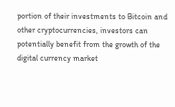portion of their investments to Bitcoin and other cryptocurrencies, investors can potentially benefit from the growth of the digital currency market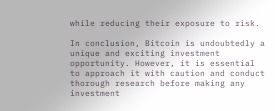while reducing their exposure to risk.

In conclusion, Bitcoin is undoubtedly a unique and exciting investment opportunity. However, it is essential to approach it with caution and conduct thorough research before making any investment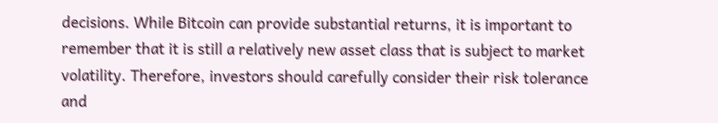decisions. While Bitcoin can provide substantial returns, it is important to remember that it is still a relatively new asset class that is subject to market volatility. Therefore, investors should carefully consider their risk tolerance and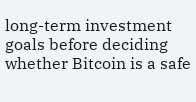long-term investment goals before deciding whether Bitcoin is a safe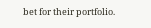bet for their portfolio.